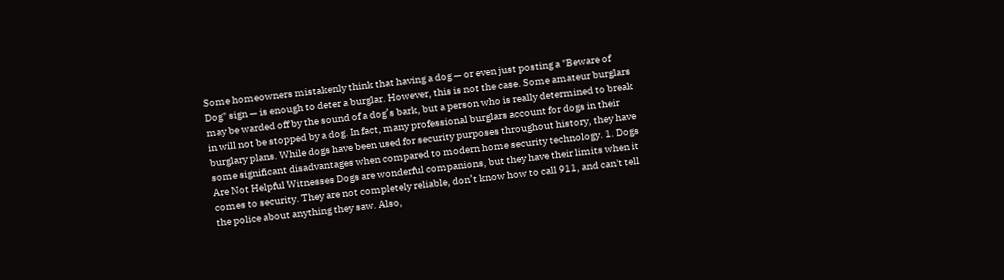Some homeowners mistakenly think that having a dog — or even just posting a "Beware of Dog" sign — is enough to deter a burglar. However, this is not the case. Some amateur burglars may be warded off by the sound of a dog’s bark, but a person who is really determined to break in will not be stopped by a dog. In fact, many professional burglars account for dogs in their burglary plans. While dogs have been used for security purposes throughout history, they have some significant disadvantages when compared to modern home security technology. 1. Dogs Are Not Helpful Witnesses Dogs are wonderful companions, but they have their limits when it comes to security. They are not completely reliable, don’t know how to call 911, and can't tell the police about anything they saw. Also,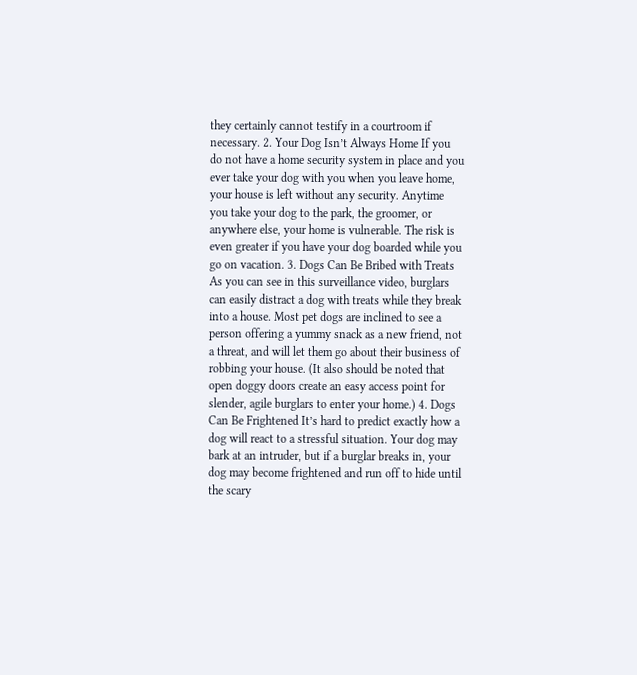they certainly cannot testify in a courtroom if necessary. 2. Your Dog Isn’t Always Home If you do not have a home security system in place and you ever take your dog with you when you leave home, your house is left without any security. Anytime you take your dog to the park, the groomer, or anywhere else, your home is vulnerable. The risk is even greater if you have your dog boarded while you go on vacation. 3. Dogs Can Be Bribed with Treats As you can see in this surveillance video, burglars can easily distract a dog with treats while they break into a house. Most pet dogs are inclined to see a person offering a yummy snack as a new friend, not a threat, and will let them go about their business of robbing your house. (It also should be noted that open doggy doors create an easy access point for slender, agile burglars to enter your home.) 4. Dogs Can Be Frightened It’s hard to predict exactly how a dog will react to a stressful situation. Your dog may bark at an intruder, but if a burglar breaks in, your dog may become frightened and run off to hide until the scary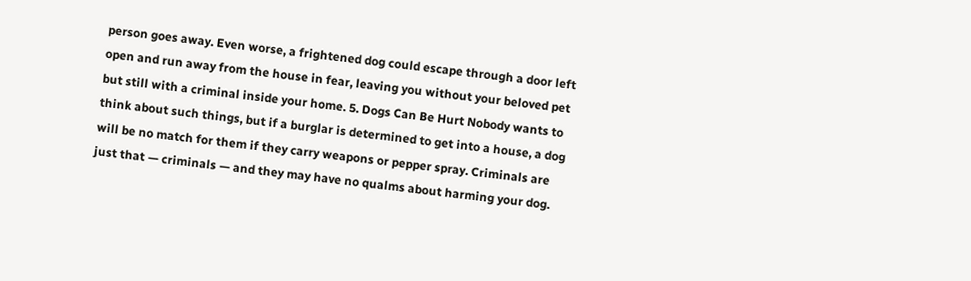person goes away. Even worse, a frightened dog could escape through a door left open and run away from the house in fear, leaving you without your beloved pet but still with a criminal inside your home. 5. Dogs Can Be Hurt Nobody wants to think about such things, but if a burglar is determined to get into a house, a dog will be no match for them if they carry weapons or pepper spray. Criminals are just that — criminals — and they may have no qualms about harming your dog.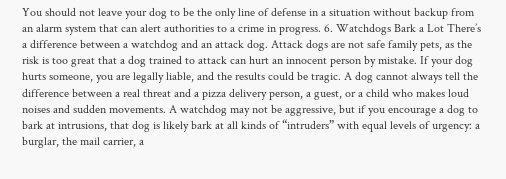You should not leave your dog to be the only line of defense in a situation without backup from an alarm system that can alert authorities to a crime in progress. 6. Watchdogs Bark a Lot There’s a difference between a watchdog and an attack dog. Attack dogs are not safe family pets, as the risk is too great that a dog trained to attack can hurt an innocent person by mistake. If your dog hurts someone, you are legally liable, and the results could be tragic. A dog cannot always tell the difference between a real threat and a pizza delivery person, a guest, or a child who makes loud noises and sudden movements. A watchdog may not be aggressive, but if you encourage a dog to bark at intrusions, that dog is likely bark at all kinds of “intruders” with equal levels of urgency: a burglar, the mail carrier, a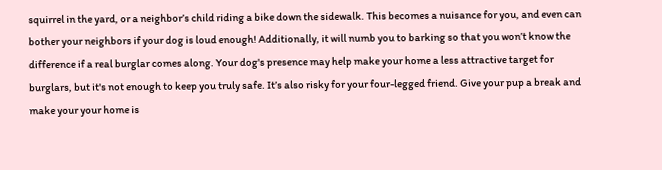squirrel in the yard, or a neighbor’s child riding a bike down the sidewalk. This becomes a nuisance for you, and even can bother your neighbors if your dog is loud enough! Additionally, it will numb you to barking so that you won’t know the difference if a real burglar comes along. Your dog's presence may help make your home a less attractive target for burglars, but it's not enough to keep you truly safe. It’s also risky for your four-legged friend. Give your pup a break and make your your home is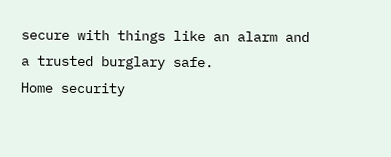secure with things like an alarm and a trusted burglary safe.
Home security